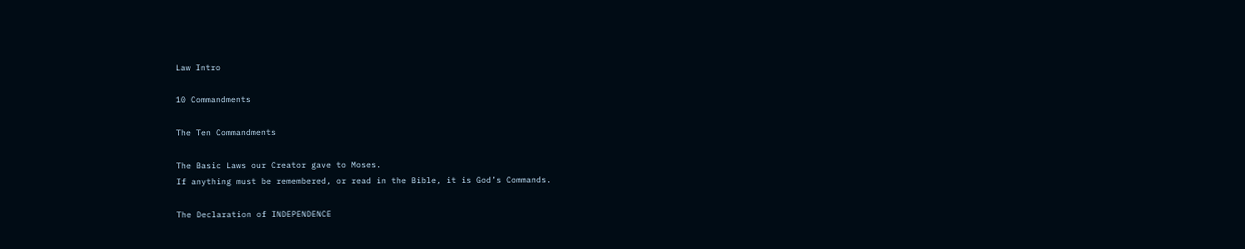Law Intro

10 Commandments

The Ten Commandments

The Basic Laws our Creator gave to Moses.
If anything must be remembered, or read in the Bible, it is God’s Commands.

The Declaration of INDEPENDENCE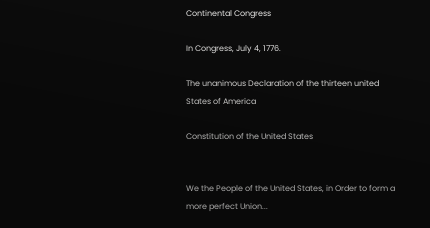Continental Congress

In Congress, July 4, 1776.

The unanimous Declaration of the thirteen united States of America

Constitution of the United States


We the People of the United States, in Order to form a more perfect Union...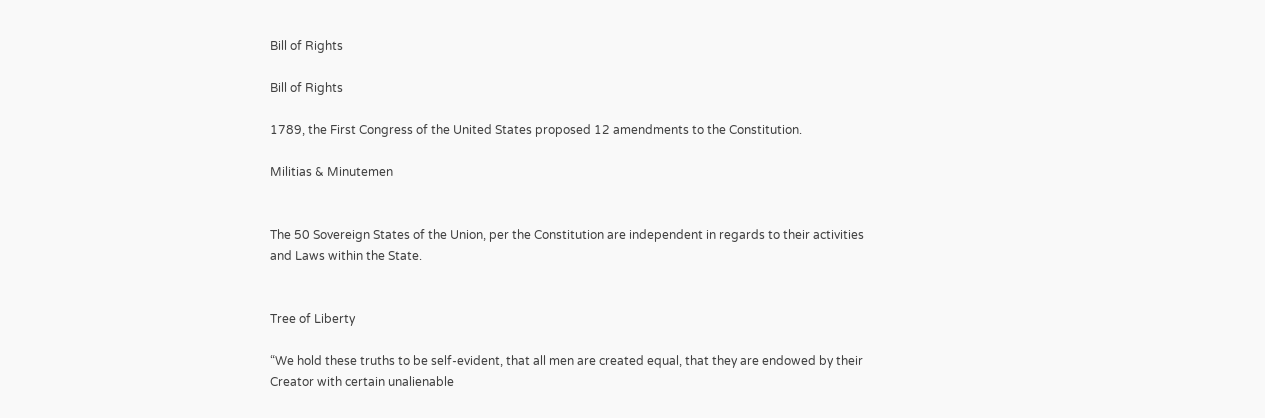Bill of Rights

Bill of Rights

1789, the First Congress of the United States proposed 12 amendments to the Constitution.

Militias & Minutemen


The 50 Sovereign States of the Union, per the Constitution are independent in regards to their activities and Laws within the State.


Tree of Liberty

“We hold these truths to be self-evident, that all men are created equal, that they are endowed by their Creator with certain unalienable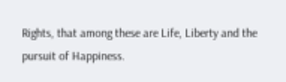Rights, that among these are Life, Liberty and the pursuit of Happiness.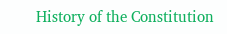History of the Constitution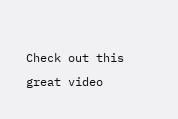Check out this great video